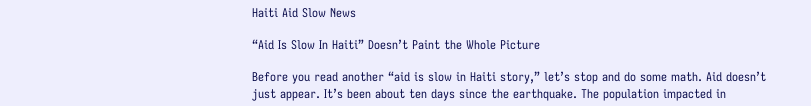Haiti Aid Slow News

“Aid Is Slow In Haiti” Doesn’t Paint the Whole Picture

Before you read another “aid is slow in Haiti story,” let’s stop and do some math. Aid doesn’t just appear. It’s been about ten days since the earthquake. The population impacted in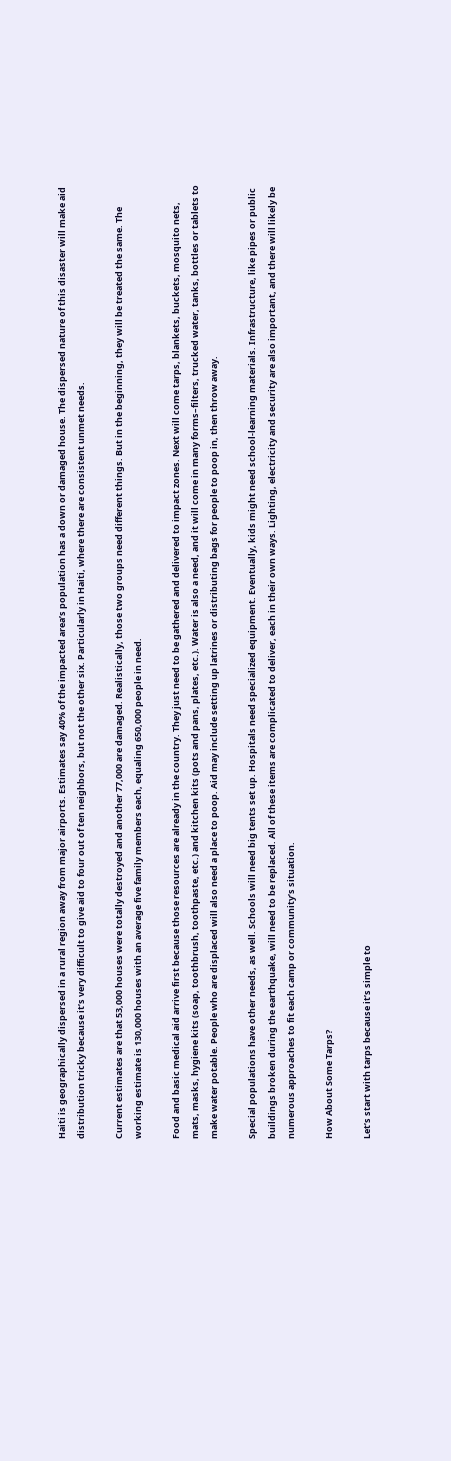Haiti is geographically dispersed in a rural region away from major airports. Estimates say 40% of the impacted area’s population has a down or damaged house. The dispersed nature of this disaster will make aid distribution tricky because it’s very difficult to give aid to four out of ten neighbors, but not the other six. Particularly in Haiti, where there are consistent unmet needs.

Current estimates are that 53,000 houses were totally destroyed and another 77,000 are damaged. Realistically, those two groups need different things. But in the beginning, they will be treated the same. The working estimate is 130,000 houses with an average five family members each, equaling 650,000 people in need.

Food and basic medical aid arrive first because those resources are already in the country. They just need to be gathered and delivered to impact zones. Next will come tarps, blankets, buckets, mosquito nets, mats, masks, hygiene kits (soap, toothbrush, toothpaste, etc.) and kitchen kits (pots and pans, plates, etc.). Water is also a need, and it will come in many forms–filters, trucked water, tanks, bottles or tablets to make water potable. People who are displaced will also need a place to poop. Aid may include setting up latrines or distributing bags for people to poop in, then throw away.

Special populations have other needs, as well. Schools will need big tents set up. Hospitals need specialized equipment. Eventually, kids might need school-learning materials. Infrastructure, like pipes or public buildings broken during the earthquake, will need to be replaced. All of these items are complicated to deliver, each in their own ways. Lighting, electricity and security are also important, and there will likely be numerous approaches to fit each camp or community’s situation.

How About Some Tarps?

Let’s start with tarps because it’s simple to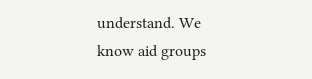understand. We know aid groups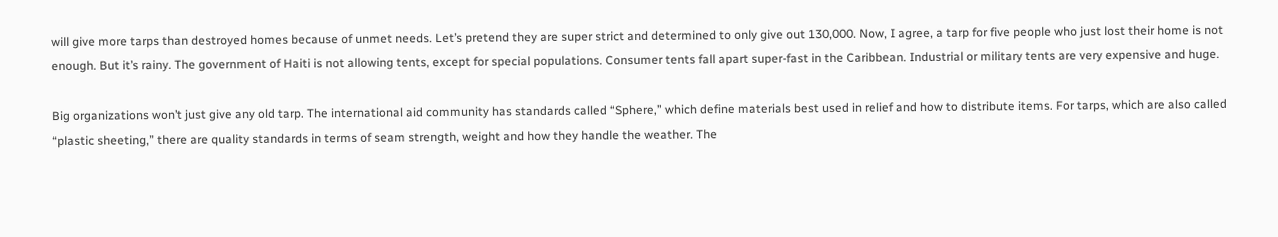will give more tarps than destroyed homes because of unmet needs. Let’s pretend they are super strict and determined to only give out 130,000. Now, I agree, a tarp for five people who just lost their home is not enough. But it’s rainy. The government of Haiti is not allowing tents, except for special populations. Consumer tents fall apart super-fast in the Caribbean. Industrial or military tents are very expensive and huge.

Big organizations won’t just give any old tarp. The international aid community has standards called “Sphere,” which define materials best used in relief and how to distribute items. For tarps, which are also called “plastic sheeting,” there are quality standards in terms of seam strength, weight and how they handle the weather. The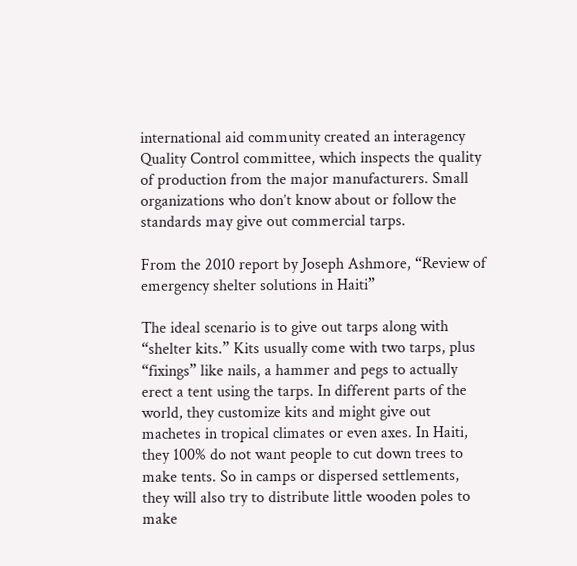international aid community created an interagency Quality Control committee, which inspects the quality of production from the major manufacturers. Small organizations who don’t know about or follow the standards may give out commercial tarps.

From the 2010 report by Joseph Ashmore, “Review of emergency shelter solutions in Haiti”

The ideal scenario is to give out tarps along with “shelter kits.” Kits usually come with two tarps, plus “fixings” like nails, a hammer and pegs to actually erect a tent using the tarps. In different parts of the world, they customize kits and might give out machetes in tropical climates or even axes. In Haiti, they 100% do not want people to cut down trees to make tents. So in camps or dispersed settlements, they will also try to distribute little wooden poles to make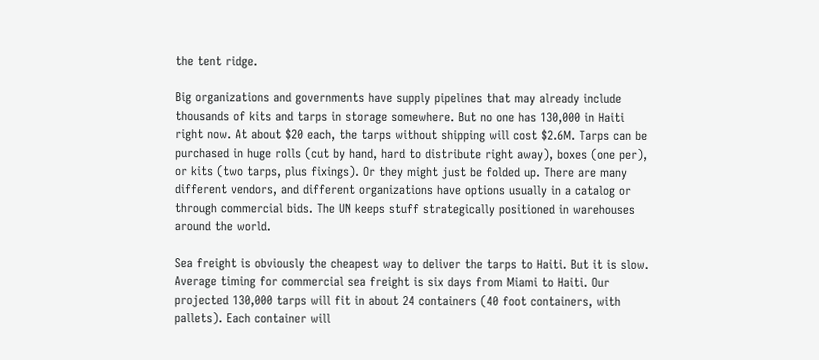the tent ridge.

Big organizations and governments have supply pipelines that may already include thousands of kits and tarps in storage somewhere. But no one has 130,000 in Haiti right now. At about $20 each, the tarps without shipping will cost $2.6M. Tarps can be purchased in huge rolls (cut by hand, hard to distribute right away), boxes (one per), or kits (two tarps, plus fixings). Or they might just be folded up. There are many different vendors, and different organizations have options usually in a catalog or through commercial bids. The UN keeps stuff strategically positioned in warehouses around the world.

Sea freight is obviously the cheapest way to deliver the tarps to Haiti. But it is slow. Average timing for commercial sea freight is six days from Miami to Haiti. Our projected 130,000 tarps will fit in about 24 containers (40 foot containers, with pallets). Each container will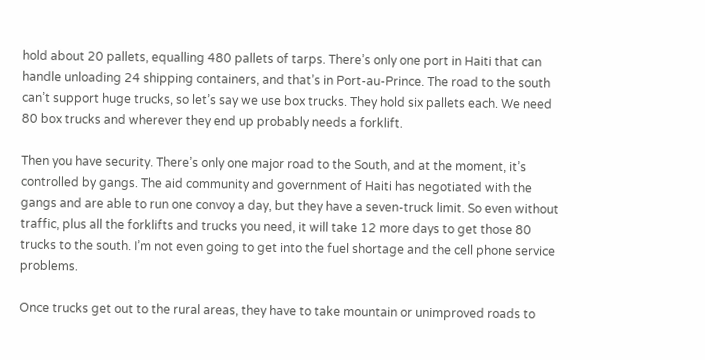hold about 20 pallets, equalling 480 pallets of tarps. There’s only one port in Haiti that can handle unloading 24 shipping containers, and that’s in Port-au-Prince. The road to the south can’t support huge trucks, so let’s say we use box trucks. They hold six pallets each. We need 80 box trucks and wherever they end up probably needs a forklift.

Then you have security. There’s only one major road to the South, and at the moment, it’s controlled by gangs. The aid community and government of Haiti has negotiated with the gangs and are able to run one convoy a day, but they have a seven-truck limit. So even without traffic, plus all the forklifts and trucks you need, it will take 12 more days to get those 80 trucks to the south. I’m not even going to get into the fuel shortage and the cell phone service problems.

Once trucks get out to the rural areas, they have to take mountain or unimproved roads to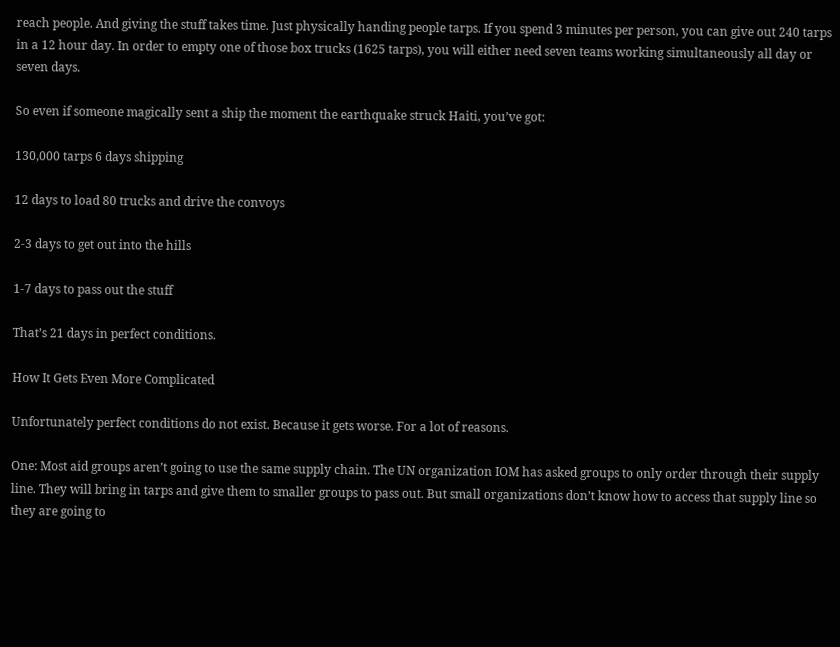reach people. And giving the stuff takes time. Just physically handing people tarps. If you spend 3 minutes per person, you can give out 240 tarps in a 12 hour day. In order to empty one of those box trucks (1625 tarps), you will either need seven teams working simultaneously all day or seven days.

So even if someone magically sent a ship the moment the earthquake struck Haiti, you’ve got:

130,000 tarps 6 days shipping

12 days to load 80 trucks and drive the convoys

2-3 days to get out into the hills

1-7 days to pass out the stuff

That’s 21 days in perfect conditions.

How It Gets Even More Complicated

Unfortunately perfect conditions do not exist. Because it gets worse. For a lot of reasons.

One: Most aid groups aren’t going to use the same supply chain. The UN organization IOM has asked groups to only order through their supply line. They will bring in tarps and give them to smaller groups to pass out. But small organizations don’t know how to access that supply line so they are going to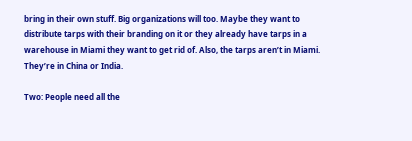bring in their own stuff. Big organizations will too. Maybe they want to distribute tarps with their branding on it or they already have tarps in a warehouse in Miami they want to get rid of. Also, the tarps aren’t in Miami. They’re in China or India.

Two: People need all the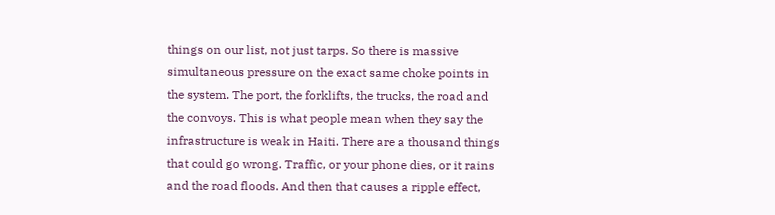things on our list, not just tarps. So there is massive simultaneous pressure on the exact same choke points in the system. The port, the forklifts, the trucks, the road and the convoys. This is what people mean when they say the infrastructure is weak in Haiti. There are a thousand things that could go wrong. Traffic, or your phone dies, or it rains and the road floods. And then that causes a ripple effect,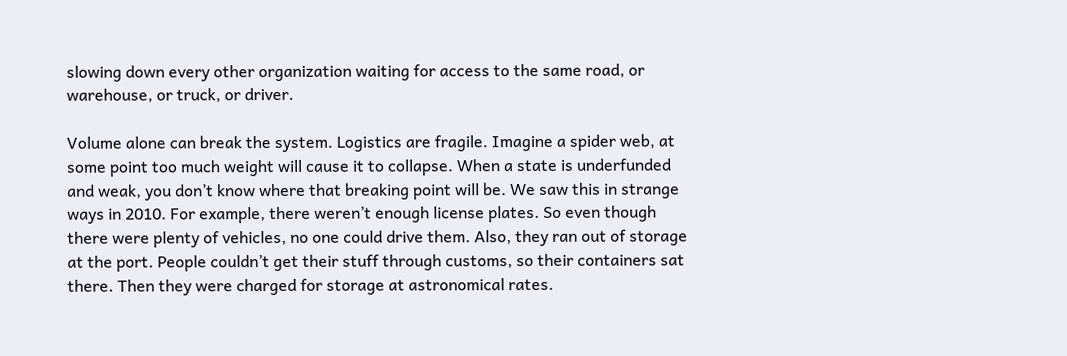slowing down every other organization waiting for access to the same road, or warehouse, or truck, or driver.

Volume alone can break the system. Logistics are fragile. Imagine a spider web, at some point too much weight will cause it to collapse. When a state is underfunded and weak, you don’t know where that breaking point will be. We saw this in strange ways in 2010. For example, there weren’t enough license plates. So even though there were plenty of vehicles, no one could drive them. Also, they ran out of storage at the port. People couldn’t get their stuff through customs, so their containers sat there. Then they were charged for storage at astronomical rates.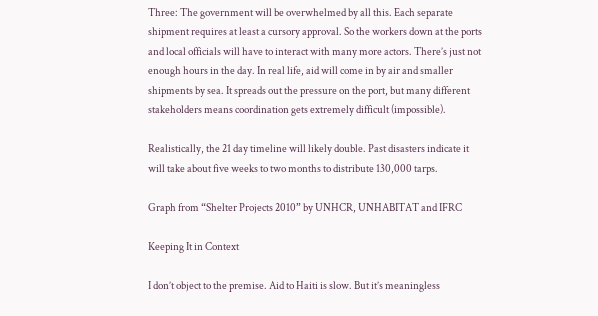Three: The government will be overwhelmed by all this. Each separate shipment requires at least a cursory approval. So the workers down at the ports and local officials will have to interact with many more actors. There’s just not enough hours in the day. In real life, aid will come in by air and smaller shipments by sea. It spreads out the pressure on the port, but many different stakeholders means coordination gets extremely difficult (impossible).

Realistically, the 21 day timeline will likely double. Past disasters indicate it will take about five weeks to two months to distribute 130,000 tarps.

Graph from “Shelter Projects 2010” by UNHCR, UNHABITAT and IFRC

Keeping It in Context

I don’t object to the premise. Aid to Haiti is slow. But it’s meaningless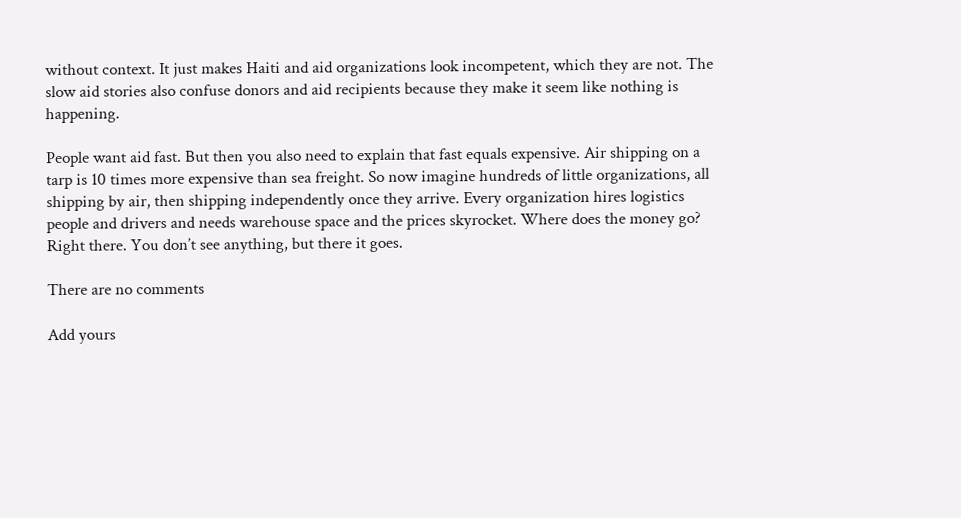without context. It just makes Haiti and aid organizations look incompetent, which they are not. The slow aid stories also confuse donors and aid recipients because they make it seem like nothing is happening.

People want aid fast. But then you also need to explain that fast equals expensive. Air shipping on a tarp is 10 times more expensive than sea freight. So now imagine hundreds of little organizations, all shipping by air, then shipping independently once they arrive. Every organization hires logistics people and drivers and needs warehouse space and the prices skyrocket. Where does the money go? Right there. You don’t see anything, but there it goes.

There are no comments

Add yours